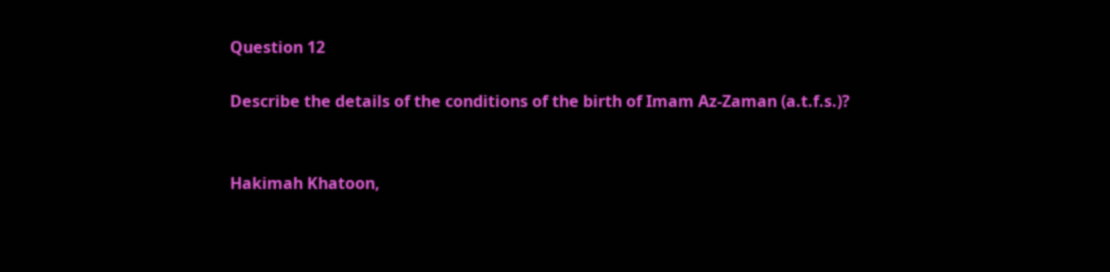Question 12

Describe the details of the conditions of the birth of Imam Az-Zaman (a.t.f.s.)?


Hakimah Khatoon,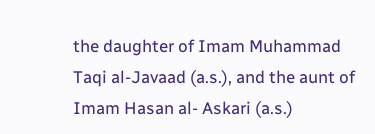the daughter of Imam Muhammad Taqi al-Javaad (a.s.), and the aunt of Imam Hasan al- Askari (a.s.)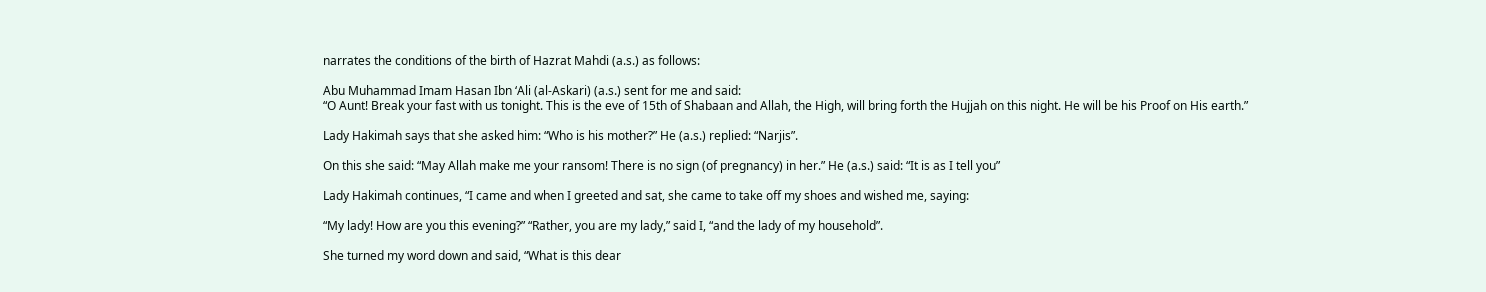narrates the conditions of the birth of Hazrat Mahdi (a.s.) as follows:

Abu Muhammad Imam Hasan Ibn ‘Ali (al-Askari) (a.s.) sent for me and said:
“O Aunt! Break your fast with us tonight. This is the eve of 15th of Shabaan and Allah, the High, will bring forth the Hujjah on this night. He will be his Proof on His earth.”

Lady Hakimah says that she asked him: “Who is his mother?” He (a.s.) replied: “Narjis”.

On this she said: “May Allah make me your ransom! There is no sign (of pregnancy) in her.” He (a.s.) said: “It is as I tell you”

Lady Hakimah continues, “I came and when I greeted and sat, she came to take off my shoes and wished me, saying:

“My lady! How are you this evening?” “Rather, you are my lady,” said I, “and the lady of my household”.

She turned my word down and said, “What is this dear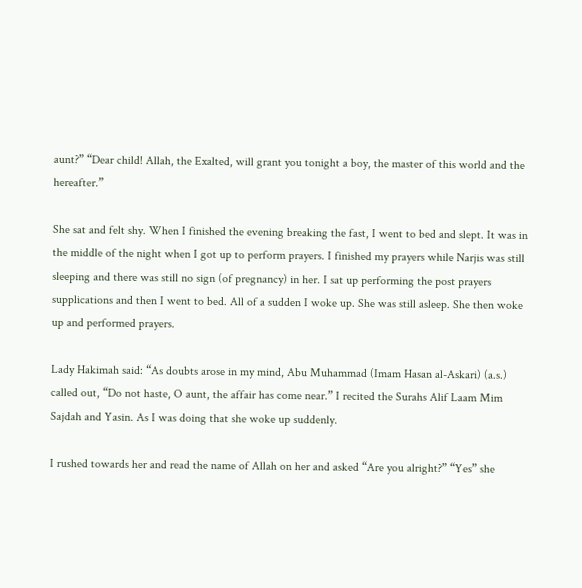aunt?” “Dear child! Allah, the Exalted, will grant you tonight a boy, the master of this world and the hereafter.”

She sat and felt shy. When I finished the evening breaking the fast, I went to bed and slept. It was in the middle of the night when I got up to perform prayers. I finished my prayers while Narjis was still sleeping and there was still no sign (of pregnancy) in her. I sat up performing the post prayers supplications and then I went to bed. All of a sudden I woke up. She was still asleep. She then woke up and performed prayers.

Lady Hakimah said: “As doubts arose in my mind, Abu Muhammad (Imam Hasan al-Askari) (a.s.) called out, “Do not haste, O aunt, the affair has come near.” I recited the Surahs Alif Laam Mim Sajdah and Yasin. As I was doing that she woke up suddenly.

I rushed towards her and read the name of Allah on her and asked “Are you alright?” “Yes” she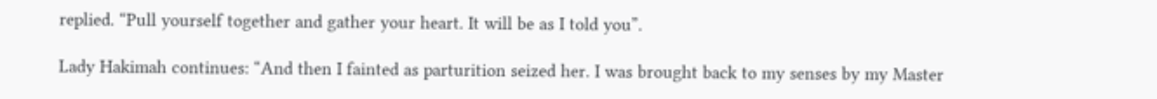replied. “Pull yourself together and gather your heart. It will be as I told you”.

Lady Hakimah continues: “And then I fainted as parturition seized her. I was brought back to my senses by my Master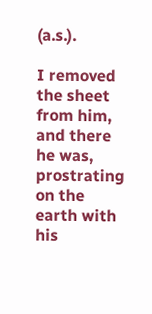(a.s.).

I removed the sheet from him, and there he was, prostrating on the earth with his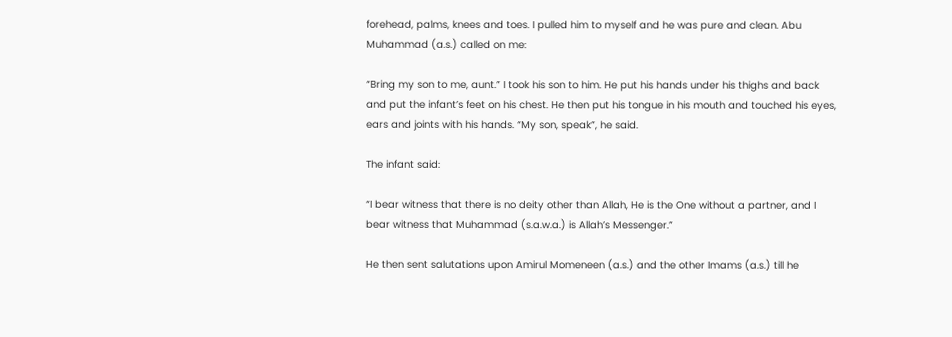forehead, palms, knees and toes. I pulled him to myself and he was pure and clean. Abu Muhammad (a.s.) called on me:

“Bring my son to me, aunt.” I took his son to him. He put his hands under his thighs and back and put the infant’s feet on his chest. He then put his tongue in his mouth and touched his eyes, ears and joints with his hands. “My son, speak”, he said.

The infant said:

“I bear witness that there is no deity other than Allah, He is the One without a partner, and I bear witness that Muhammad (s.a.w.a.) is Allah’s Messenger.”

He then sent salutations upon Amirul Momeneen (a.s.) and the other Imams (a.s.) till he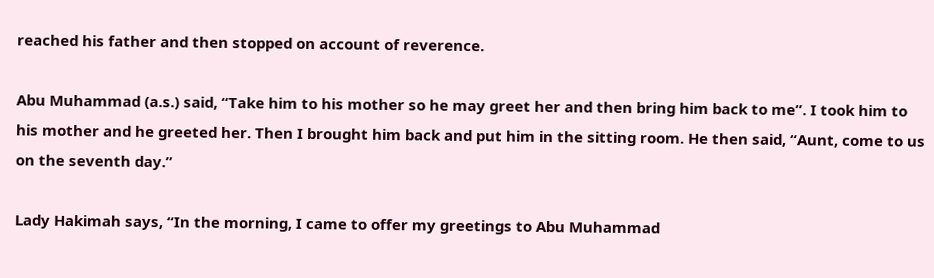reached his father and then stopped on account of reverence.

Abu Muhammad (a.s.) said, “Take him to his mother so he may greet her and then bring him back to me”. I took him to his mother and he greeted her. Then I brought him back and put him in the sitting room. He then said, “Aunt, come to us on the seventh day.”

Lady Hakimah says, “In the morning, I came to offer my greetings to Abu Muhammad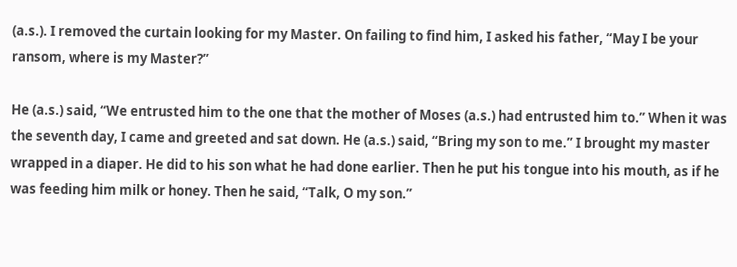(a.s.). I removed the curtain looking for my Master. On failing to find him, I asked his father, “May I be your ransom, where is my Master?”

He (a.s.) said, “We entrusted him to the one that the mother of Moses (a.s.) had entrusted him to.” When it was the seventh day, I came and greeted and sat down. He (a.s.) said, “Bring my son to me.” I brought my master wrapped in a diaper. He did to his son what he had done earlier. Then he put his tongue into his mouth, as if he was feeding him milk or honey. Then he said, “Talk, O my son.”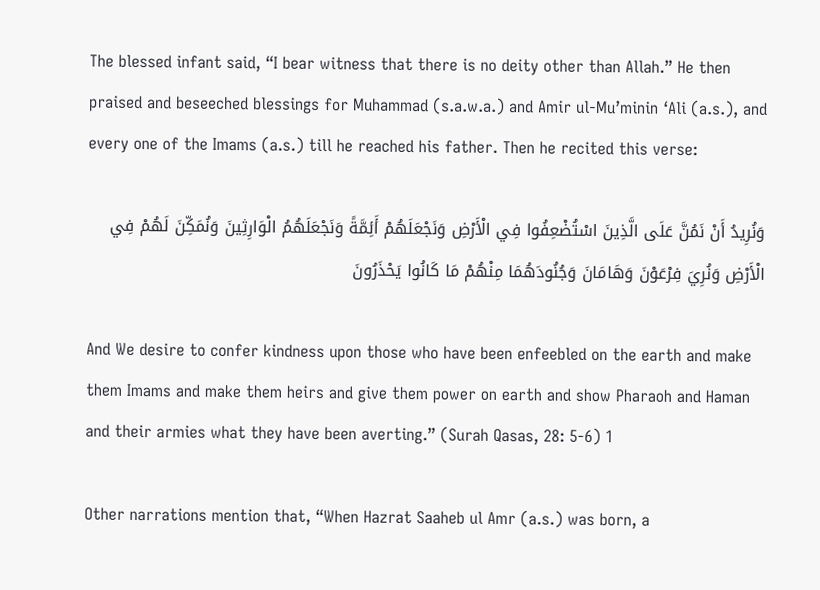The blessed infant said, “I bear witness that there is no deity other than Allah.” He then praised and beseeched blessings for Muhammad (s.a.w.a.) and Amir ul-Mu’minin ‘Ali (a.s.), and every one of the Imams (a.s.) till he reached his father. Then he recited this verse:

وَنُرِيدُ أَنْ نَمُنَّ عَلَى الَّذِينَ اسْتُضْعِفُوا فِي الْأَرْضِ وَنَجْعَلَهُمْ أَئِمَّةً وَنَجْعَلَهُمُ الْوَارِثِينَ وَنُمَكِّنَ لَهُمْ فِي الْأَرْضِ وَنُرِيَ فِرْعَوْنَ وَهَامَانَ وَجُنُودَهُمَا مِنْهُمْ مَا كَانُوا يَحْذَرُونَ

And We desire to confer kindness upon those who have been enfeebled on the earth and make them Imams and make them heirs and give them power on earth and show Pharaoh and Haman and their armies what they have been averting.” (Surah Qasas, 28: 5-6) 1

Other narrations mention that, “When Hazrat Saaheb ul Amr (a.s.) was born, a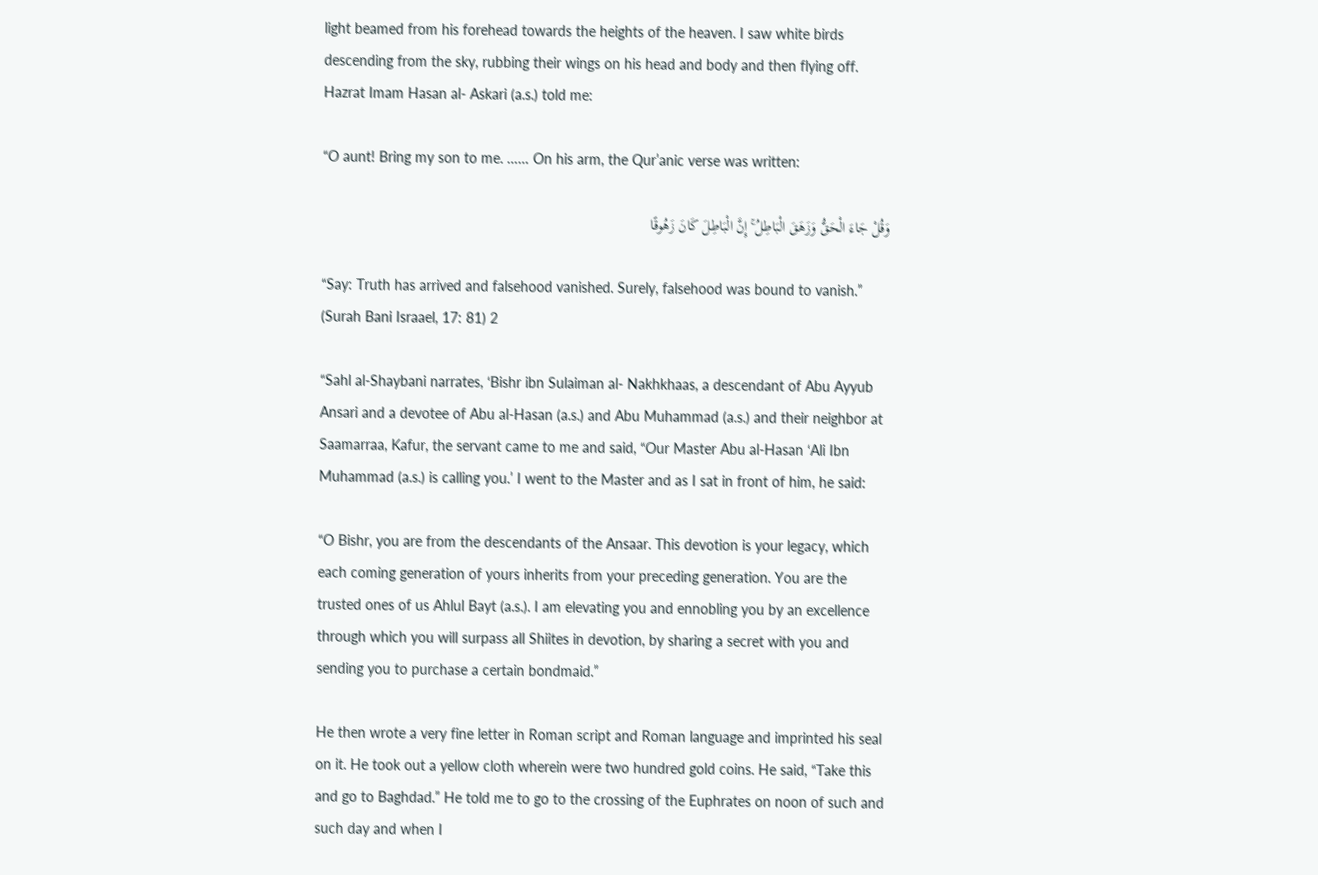light beamed from his forehead towards the heights of the heaven. I saw white birds descending from the sky, rubbing their wings on his head and body and then flying off. Hazrat Imam Hasan al- Askari (a.s.) told me:

“O aunt! Bring my son to me. …… On his arm, the Qur’anic verse was written:

وَقُلْ جَاءَ الْحَقُّ وَزَهَقَ الْبَاطِلُ ۚ إِنَّ الْبَاطِلَ كَانَ زَهُوقًا

“Say: Truth has arrived and falsehood vanished. Surely, falsehood was bound to vanish.” (Surah Bani Israael, 17: 81) 2

“Sahl al-Shaybani narrates, ‘Bishr ibn Sulaiman al- Nakhkhaas, a descendant of Abu Ayyub Ansari and a devotee of Abu al-Hasan (a.s.) and Abu Muhammad (a.s.) and their neighbor at Saamarraa, Kafur, the servant came to me and said, “Our Master Abu al-Hasan ‘Ali Ibn Muhammad (a.s.) is calling you.’ I went to the Master and as I sat in front of him, he said:

“O Bishr, you are from the descendants of the Ansaar. This devotion is your legacy, which each coming generation of yours inherits from your preceding generation. You are the trusted ones of us Ahlul Bayt (a.s.). I am elevating you and ennobling you by an excellence through which you will surpass all Shiites in devotion, by sharing a secret with you and sending you to purchase a certain bondmaid.”

He then wrote a very fine letter in Roman script and Roman language and imprinted his seal on it. He took out a yellow cloth wherein were two hundred gold coins. He said, “Take this and go to Baghdad.” He told me to go to the crossing of the Euphrates on noon of such and such day and when I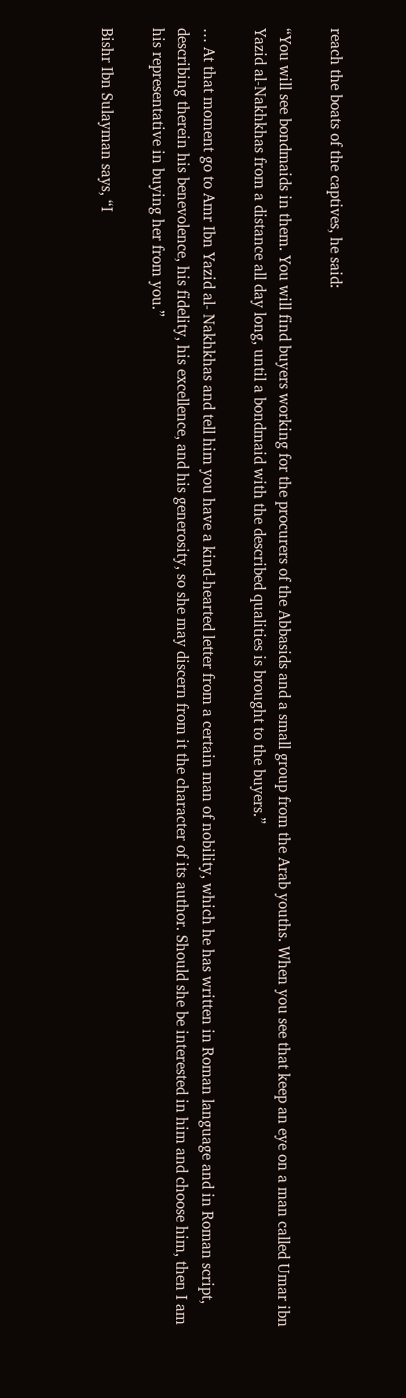reach the boats of the captives, he said:

“You will see bondmaids in them. You will find buyers working for the procurers of the Abbasids and a small group from the Arab youths. When you see that keep an eye on a man called Umar ibn Yazid al-Nakhkhas from a distance all day long, until a bondmaid with the described qualities is brought to the buyers.”

… At that moment go to Amr Ibn Yazid al- Nakhkhas and tell him you have a kind-hearted letter from a certain man of nobility, which he has written in Roman language and in Roman script, describing therein his benevolence, his fidelity, his excellence, and his generosity, so she may discern from it the character of its author. Should she be interested in him and choose him, then I am his representative in buying her from you.”

Bishr Ibn Sulayman says, “I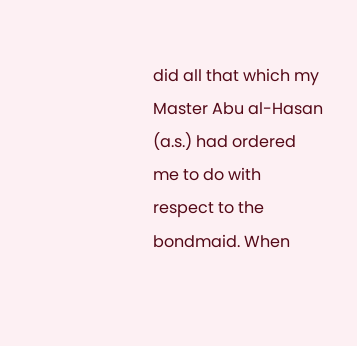did all that which my Master Abu al-Hasan (a.s.) had ordered me to do with respect to the bondmaid. When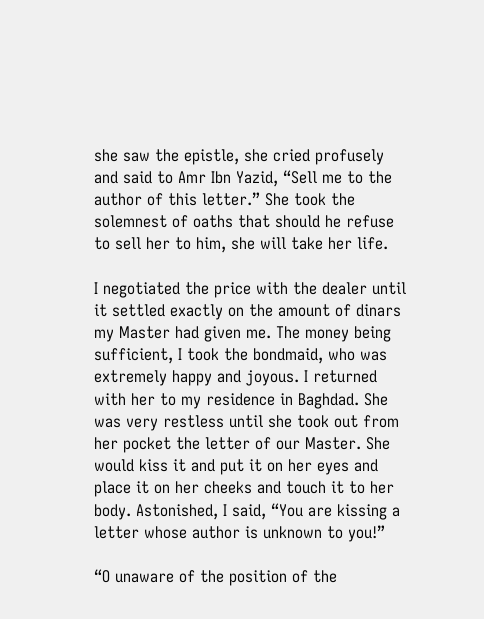she saw the epistle, she cried profusely and said to Amr Ibn Yazid, “Sell me to the author of this letter.” She took the solemnest of oaths that should he refuse to sell her to him, she will take her life.

I negotiated the price with the dealer until it settled exactly on the amount of dinars my Master had given me. The money being sufficient, I took the bondmaid, who was extremely happy and joyous. I returned with her to my residence in Baghdad. She was very restless until she took out from her pocket the letter of our Master. She would kiss it and put it on her eyes and place it on her cheeks and touch it to her body. Astonished, I said, “You are kissing a letter whose author is unknown to you!”

“O unaware of the position of the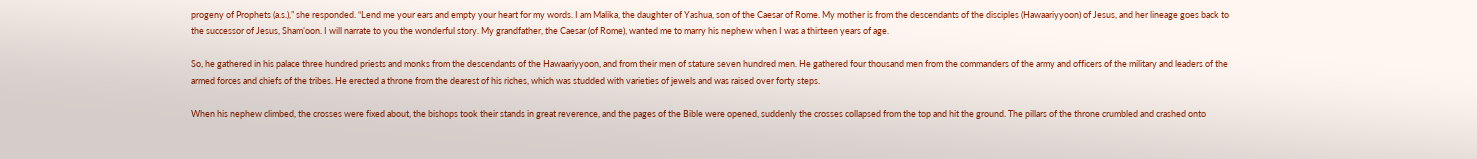progeny of Prophets (a.s.),” she responded. “Lend me your ears and empty your heart for my words. I am Malika, the daughter of Yashua, son of the Caesar of Rome. My mother is from the descendants of the disciples (Hawaariyyoon) of Jesus, and her lineage goes back to the successor of Jesus, Sham’oon. I will narrate to you the wonderful story. My grandfather, the Caesar (of Rome), wanted me to marry his nephew when I was a thirteen years of age.

So, he gathered in his palace three hundred priests and monks from the descendants of the Hawaariyyoon, and from their men of stature seven hundred men. He gathered four thousand men from the commanders of the army and officers of the military and leaders of the armed forces and chiefs of the tribes. He erected a throne from the dearest of his riches, which was studded with varieties of jewels and was raised over forty steps.

When his nephew climbed, the crosses were fixed about, the bishops took their stands in great reverence, and the pages of the Bible were opened, suddenly the crosses collapsed from the top and hit the ground. The pillars of the throne crumbled and crashed onto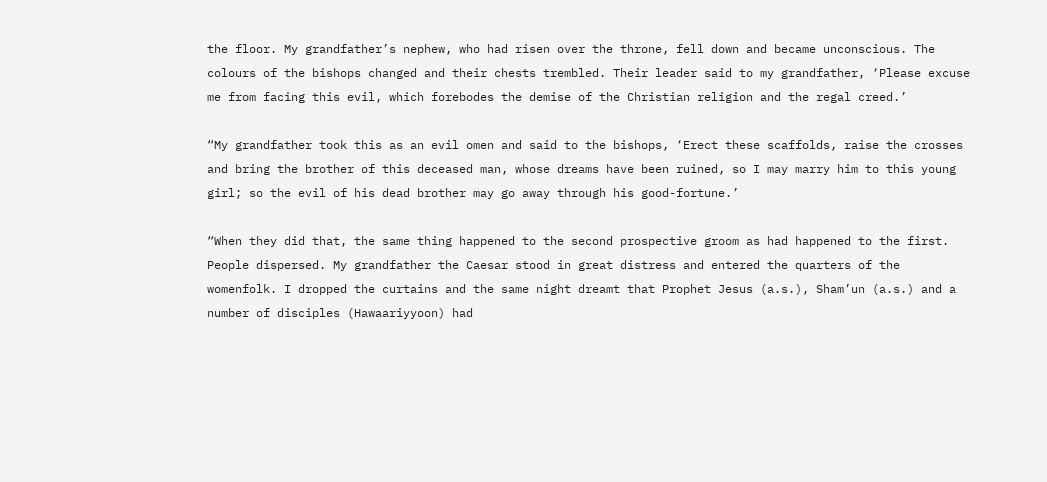the floor. My grandfather’s nephew, who had risen over the throne, fell down and became unconscious. The colours of the bishops changed and their chests trembled. Their leader said to my grandfather, ‘Please excuse me from facing this evil, which forebodes the demise of the Christian religion and the regal creed.’

“My grandfather took this as an evil omen and said to the bishops, ‘Erect these scaffolds, raise the crosses and bring the brother of this deceased man, whose dreams have been ruined, so I may marry him to this young girl; so the evil of his dead brother may go away through his good-fortune.’

“When they did that, the same thing happened to the second prospective groom as had happened to the first. People dispersed. My grandfather the Caesar stood in great distress and entered the quarters of the womenfolk. I dropped the curtains and the same night dreamt that Prophet Jesus (a.s.), Sham’un (a.s.) and a number of disciples (Hawaariyyoon) had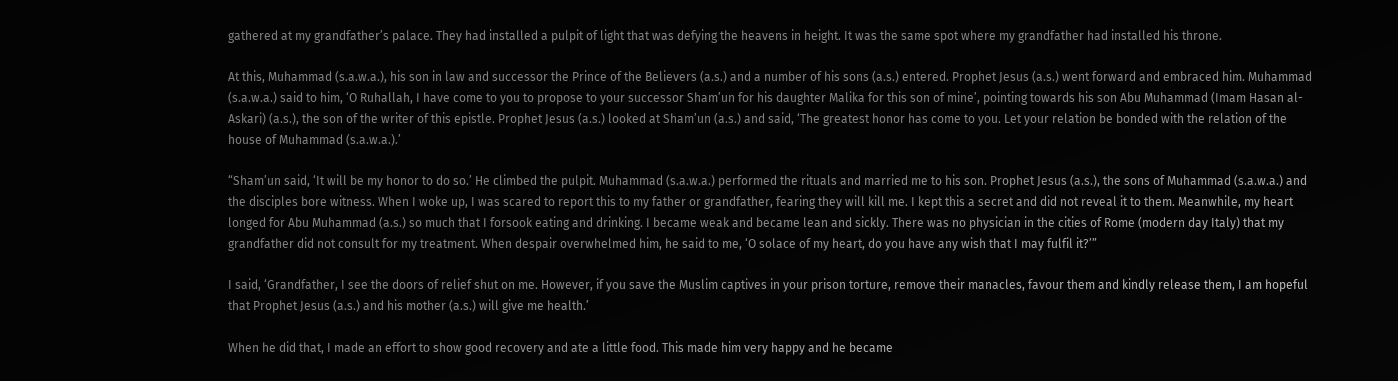gathered at my grandfather’s palace. They had installed a pulpit of light that was defying the heavens in height. It was the same spot where my grandfather had installed his throne.

At this, Muhammad (s.a.w.a.), his son in law and successor the Prince of the Believers (a.s.) and a number of his sons (a.s.) entered. Prophet Jesus (a.s.) went forward and embraced him. Muhammad (s.a.w.a.) said to him, ‘O Ruhallah, I have come to you to propose to your successor Sham’un for his daughter Malika for this son of mine’, pointing towards his son Abu Muhammad (Imam Hasan al-Askari) (a.s.), the son of the writer of this epistle. Prophet Jesus (a.s.) looked at Sham’un (a.s.) and said, ‘The greatest honor has come to you. Let your relation be bonded with the relation of the house of Muhammad (s.a.w.a.).’

“Sham’un said, ‘It will be my honor to do so.’ He climbed the pulpit. Muhammad (s.a.w.a.) performed the rituals and married me to his son. Prophet Jesus (a.s.), the sons of Muhammad (s.a.w.a.) and the disciples bore witness. When I woke up, I was scared to report this to my father or grandfather, fearing they will kill me. I kept this a secret and did not reveal it to them. Meanwhile, my heart longed for Abu Muhammad (a.s.) so much that I forsook eating and drinking. I became weak and became lean and sickly. There was no physician in the cities of Rome (modern day Italy) that my grandfather did not consult for my treatment. When despair overwhelmed him, he said to me, ‘O solace of my heart, do you have any wish that I may fulfil it?’”

I said, ‘Grandfather, I see the doors of relief shut on me. However, if you save the Muslim captives in your prison torture, remove their manacles, favour them and kindly release them, I am hopeful that Prophet Jesus (a.s.) and his mother (a.s.) will give me health.’

When he did that, I made an effort to show good recovery and ate a little food. This made him very happy and he became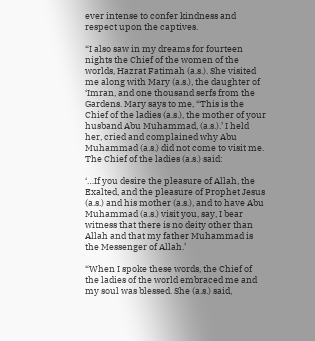ever intense to confer kindness and respect upon the captives.

“I also saw in my dreams for fourteen nights the Chief of the women of the worlds, Hazrat Fatimah (a.s.). She visited me along with Mary (a.s.), the daughter of ‘Imran, and one thousand serfs from the Gardens. Mary says to me, “This is the Chief of the ladies (a.s.), the mother of your husband Abu Muhammad, (a.s.).’ I held her, cried and complained why Abu Muhammad (a.s.) did not come to visit me. The Chief of the ladies (a.s.) said:

‘…If you desire the pleasure of Allah, the Exalted, and the pleasure of Prophet Jesus (a.s.) and his mother (a.s.), and to have Abu Muhammad (a.s.) visit you, say, I bear witness that there is no deity other than Allah and that my father Muhammad is the Messenger of Allah.’

“When I spoke these words, the Chief of the ladies of the world embraced me and my soul was blessed. She (a.s.) said,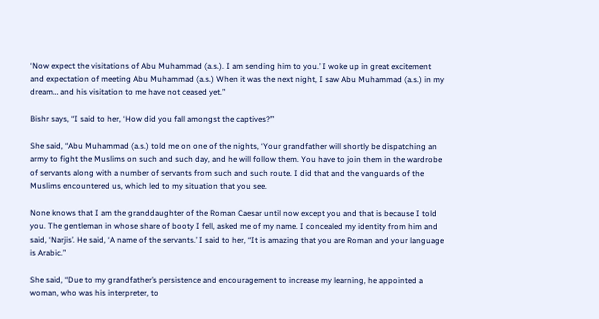‘Now expect the visitations of Abu Muhammad (a.s.). I am sending him to you.’ I woke up in great excitement and expectation of meeting Abu Muhammad (a.s.) When it was the next night, I saw Abu Muhammad (a.s.) in my dream… and his visitation to me have not ceased yet.”

Bishr says, “I said to her, ‘How did you fall amongst the captives?’”

She said, “Abu Muhammad (a.s.) told me on one of the nights, ‘Your grandfather will shortly be dispatching an army to fight the Muslims on such and such day, and he will follow them. You have to join them in the wardrobe of servants along with a number of servants from such and such route. I did that and the vanguards of the Muslims encountered us, which led to my situation that you see.

None knows that I am the granddaughter of the Roman Caesar until now except you and that is because I told you. The gentleman in whose share of booty I fell, asked me of my name. I concealed my identity from him and said, ‘Narjis’. He said, ‘A name of the servants.’ I said to her, “It is amazing that you are Roman and your language is Arabic.”

She said, “Due to my grandfather’s persistence and encouragement to increase my learning, he appointed a woman, who was his interpreter, to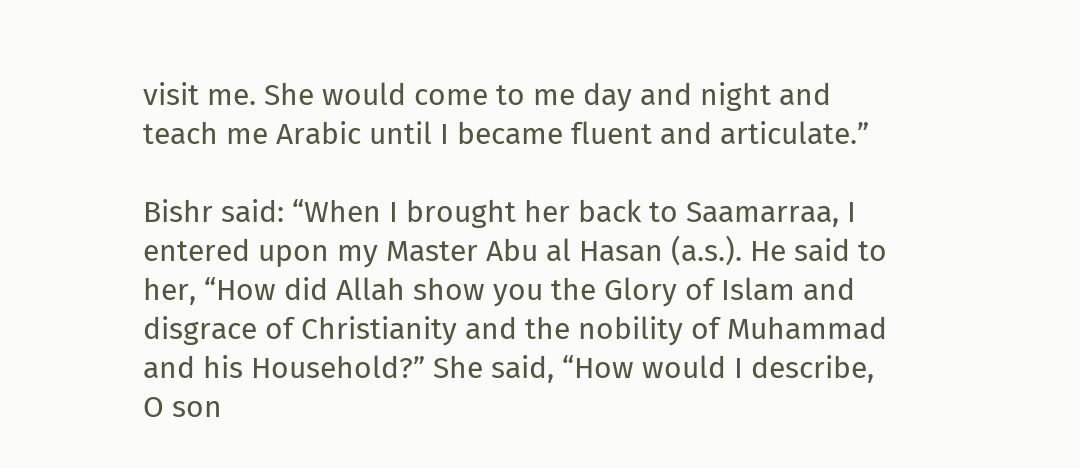visit me. She would come to me day and night and teach me Arabic until I became fluent and articulate.”

Bishr said: “When I brought her back to Saamarraa, I entered upon my Master Abu al Hasan (a.s.). He said to her, “How did Allah show you the Glory of Islam and disgrace of Christianity and the nobility of Muhammad and his Household?” She said, “How would I describe, O son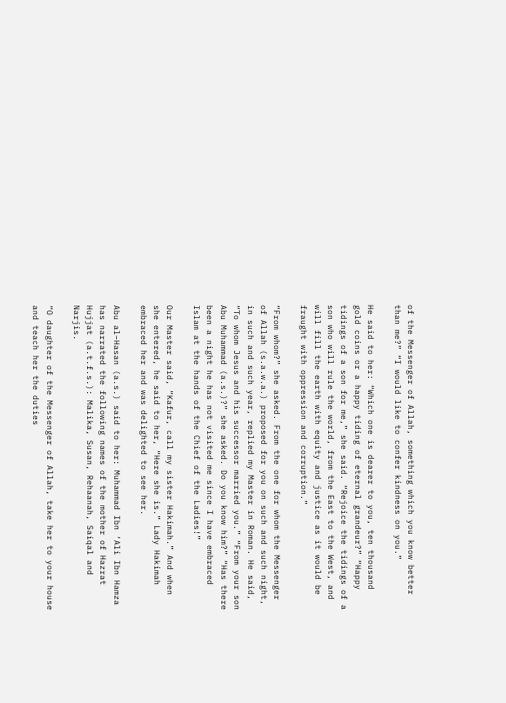of the Messenger of Allah, something which you know better than me?” “I would like to confer kindness on you.”

He said to her: “Which one is dearer to you, ten thousand gold coins or a happy tiding of eternal grandeur?” “Happy tidings of a son for me,” she said. “Rejoice the tidings of a son who will rule the world, from the East to the West, and will fill the earth with equity and justice as it would be fraught with oppression and corruption.”

“From whom?” she asked. From the one for whom the Messenger of Allah (s.a.w.a.) proposed for you on such and such night, in such and such year, replied my Master in Roman. He said, “To whom Jesus and his successor married you.” “From your son Abu Muhammad (a.s.)?” she asked. Do you know him?” “Has there been a night he has not visited me since I have embraced Islam at the hands of the Chief of the Ladies!”

Our Master said, “Kafur, call my sister Hakimah.” And when she entered, he said to her, “Here she is.” Lady Hakimah embraced her and was delighted to see her.

Abu al–Hasan (a.s.) said to her: Muhammad Ibn ‘Ali Ibn Hamza has narrated the following names of the mother of Hazrat Hujjat (a.t.f.s.): Malika, Susan, Rehaanah, Saiqal and Narjis.

“O daughter of the Messenger of Allah, take her to your house and teach her the duties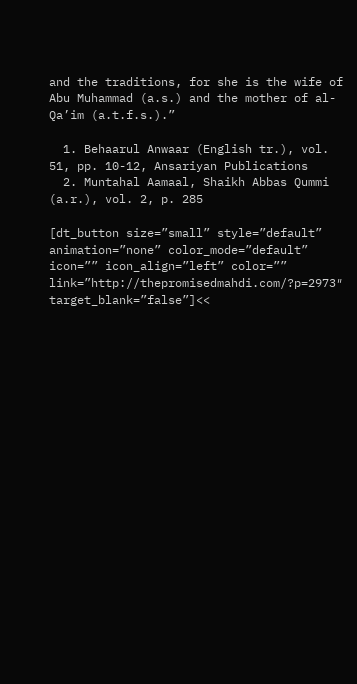and the traditions, for she is the wife of Abu Muhammad (a.s.) and the mother of al-Qa’im (a.t.f.s.).”

  1. Behaarul Anwaar (English tr.), vol. 51, pp. 10-12, Ansariyan Publications
  2. Muntahal Aamaal, Shaikh Abbas Qummi (a.r.), vol. 2, p. 285

[dt_button size=”small” style=”default” animation=”none” color_mode=”default” icon=”” icon_align=”left” color=”” link=”http://thepromisedmahdi.com/?p=2973″ target_blank=”false”]<<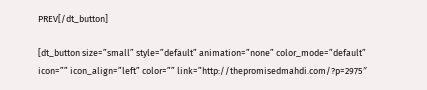PREV[/dt_button]

[dt_button size=”small” style=”default” animation=”none” color_mode=”default” icon=”” icon_align=”left” color=”” link=”http://thepromisedmahdi.com/?p=2975″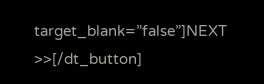target_blank=”false”]NEXT >>[/dt_button]